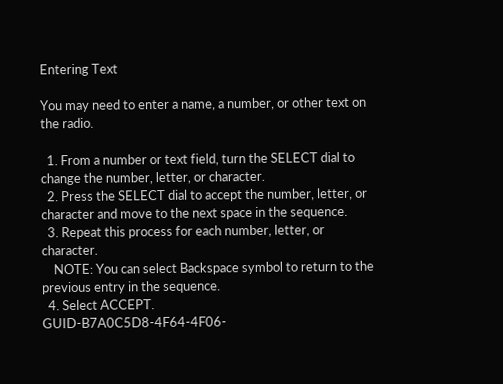Entering Text

You may need to enter a name, a number, or other text on the radio.

  1. From a number or text field, turn the SELECT dial to change the number, letter, or character.
  2. Press the SELECT dial to accept the number, letter, or character and move to the next space in the sequence.
  3. Repeat this process for each number, letter, or character.
    NOTE: You can select Backspace symbol to return to the previous entry in the sequence.
  4. Select ACCEPT.
GUID-B7A0C5D8-4F64-4F06-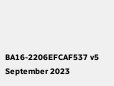BA16-2206EFCAF537 v5
September 2023